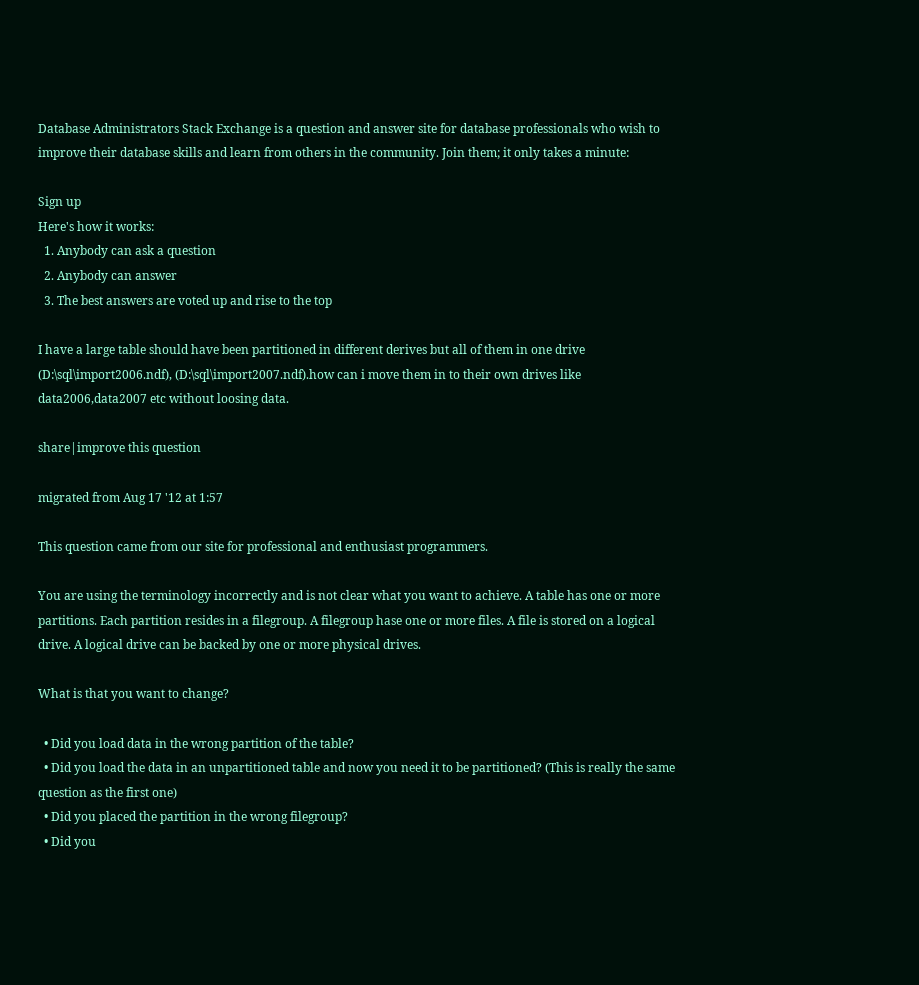Database Administrators Stack Exchange is a question and answer site for database professionals who wish to improve their database skills and learn from others in the community. Join them; it only takes a minute:

Sign up
Here's how it works:
  1. Anybody can ask a question
  2. Anybody can answer
  3. The best answers are voted up and rise to the top

I have a large table should have been partitioned in different derives but all of them in one drive (D:\sql\import2006.ndf), (D:\sql\import2007.ndf).how can i move them in to their own drives like data2006,data2007 etc without loosing data.

share|improve this question

migrated from Aug 17 '12 at 1:57

This question came from our site for professional and enthusiast programmers.

You are using the terminology incorrectly and is not clear what you want to achieve. A table has one or more partitions. Each partition resides in a filegroup. A filegroup hase one or more files. A file is stored on a logical drive. A logical drive can be backed by one or more physical drives.

What is that you want to change?

  • Did you load data in the wrong partition of the table?
  • Did you load the data in an unpartitioned table and now you need it to be partitioned? (This is really the same question as the first one)
  • Did you placed the partition in the wrong filegroup?
  • Did you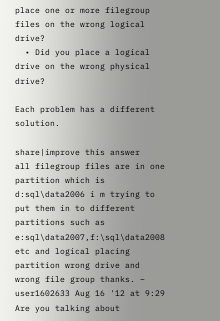place one or more filegroup files on the wrong logical drive?
  • Did you place a logical drive on the wrong physical drive?

Each problem has a different solution.

share|improve this answer
all filegroup files are in one partition which is d:sql\data2006 i m trying to put them in to different partitions such as e:sql\data2007,f:\sql\data2008 etc and logical placing partition wrong drive and wrong file group thanks. – user1602633 Aug 16 '12 at 9:29
Are you talking about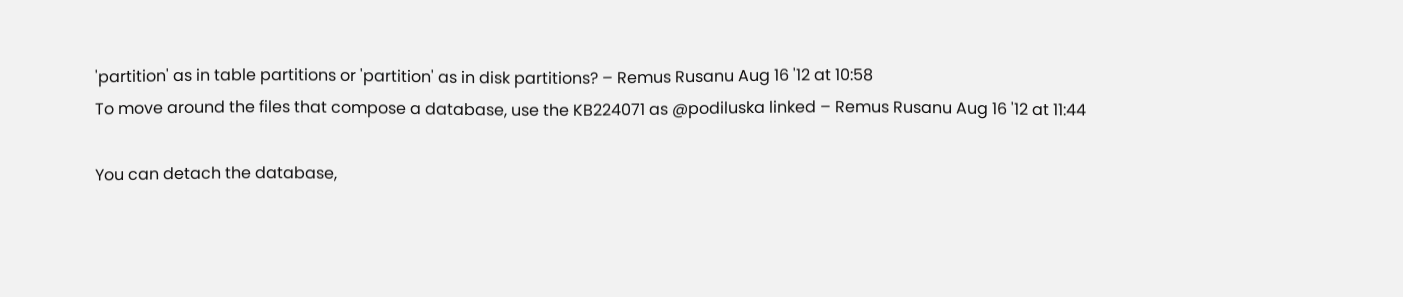'partition' as in table partitions or 'partition' as in disk partitions? – Remus Rusanu Aug 16 '12 at 10:58
To move around the files that compose a database, use the KB224071 as @podiluska linked – Remus Rusanu Aug 16 '12 at 11:44

You can detach the database,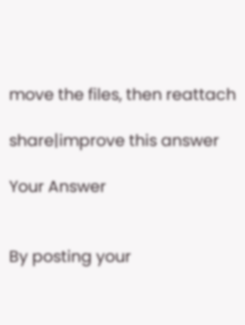move the files, then reattach

share|improve this answer

Your Answer


By posting your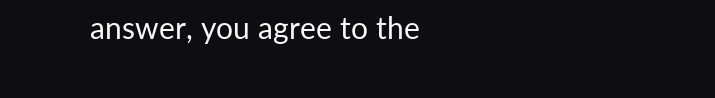answer, you agree to the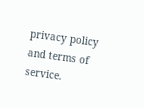privacy policy and terms of service.